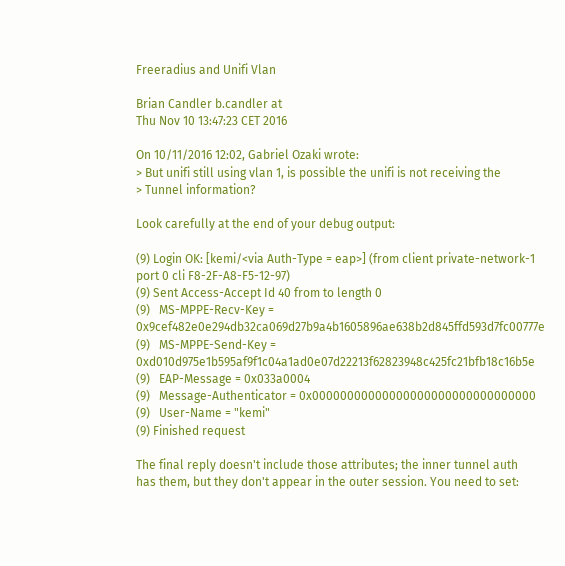Freeradius and Unifi Vlan

Brian Candler b.candler at
Thu Nov 10 13:47:23 CET 2016

On 10/11/2016 12:02, Gabriel Ozaki wrote:
> But unifi still using vlan 1, is possible the unifi is not receiving the
> Tunnel information?

Look carefully at the end of your debug output:

(9) Login OK: [kemi/<via Auth-Type = eap>] (from client private-network-1 port 0 cli F8-2F-A8-F5-12-97)
(9) Sent Access-Accept Id 40 from to length 0
(9)   MS-MPPE-Recv-Key = 0x9cef482e0e294db32ca069d27b9a4b1605896ae638b2d845ffd593d7fc00777e
(9)   MS-MPPE-Send-Key = 0xd010d975e1b595af9f1c04a1ad0e07d22213f62823948c425fc21bfb18c16b5e
(9)   EAP-Message = 0x033a0004
(9)   Message-Authenticator = 0x00000000000000000000000000000000
(9)   User-Name = "kemi"
(9) Finished request

The final reply doesn't include those attributes; the inner tunnel auth
has them, but they don't appear in the outer session. You need to set: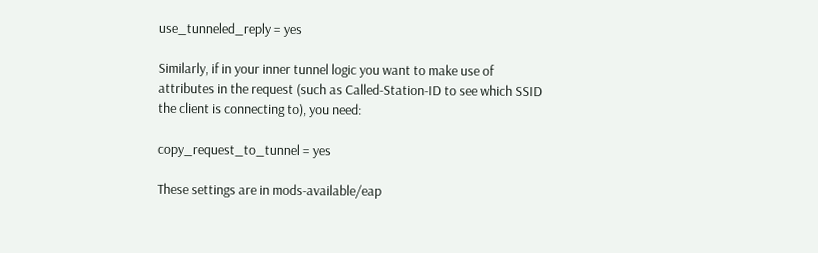use_tunneled_reply = yes

Similarly, if in your inner tunnel logic you want to make use of
attributes in the request (such as Called-Station-ID to see which SSID
the client is connecting to), you need:

copy_request_to_tunnel = yes

These settings are in mods-available/eap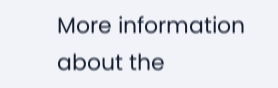More information about the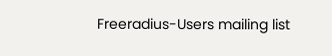Freeradius-Users mailing list